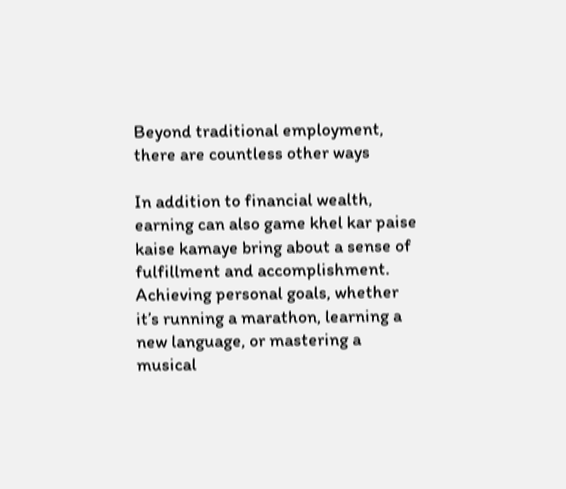Beyond traditional employment, there are countless other ways

In addition to financial wealth, earning can also game khel kar paise kaise kamaye bring about a sense of fulfillment and accomplishment. Achieving personal goals, whether it’s running a marathon, learning a new language, or mastering a musical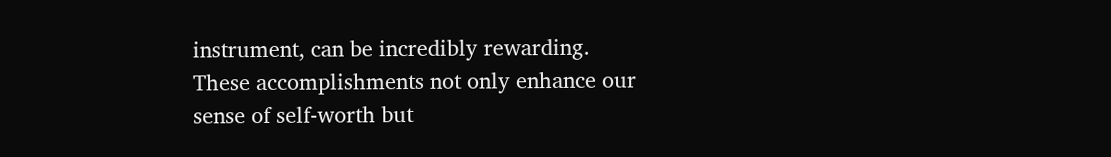instrument, can be incredibly rewarding. These accomplishments not only enhance our sense of self-worth but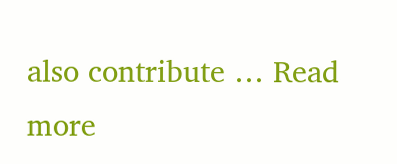also contribute … Read more